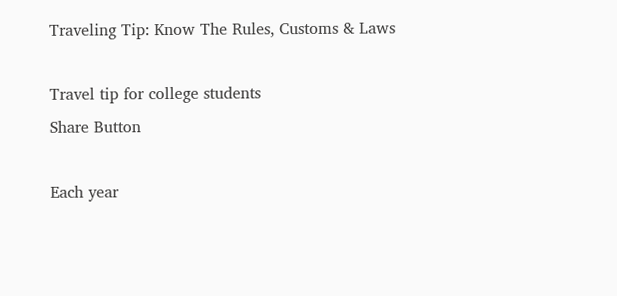Traveling Tip: Know The Rules, Customs & Laws

Travel tip for college students
Share Button

Each year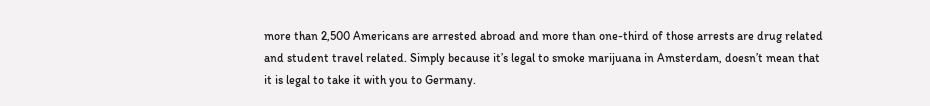more than 2,500 Americans are arrested abroad and more than one-third of those arrests are drug related and student travel related. Simply because it’s legal to smoke marijuana in Amsterdam, doesn’t mean that it is legal to take it with you to Germany.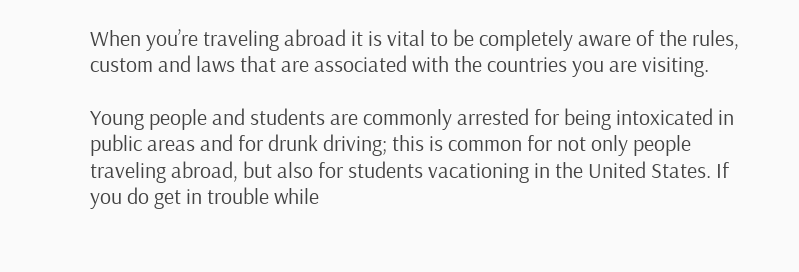When you’re traveling abroad it is vital to be completely aware of the rules, custom and laws that are associated with the countries you are visiting.

Young people and students are commonly arrested for being intoxicated in public areas and for drunk driving; this is common for not only people traveling abroad, but also for students vacationing in the United States. If you do get in trouble while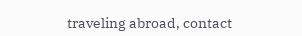traveling abroad, contact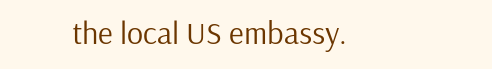the local US embassy.